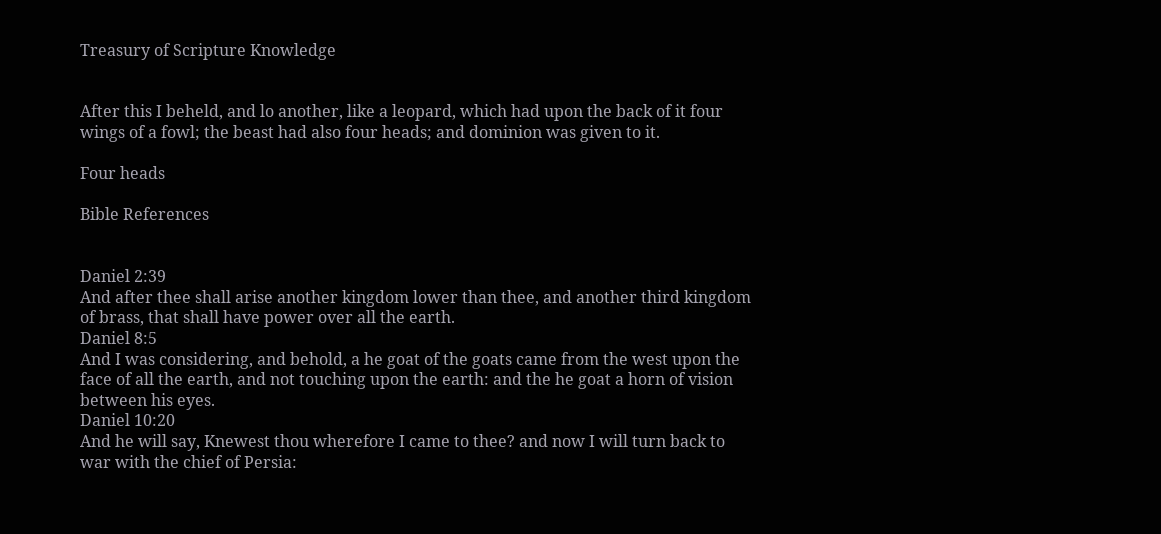Treasury of Scripture Knowledge


After this I beheld, and lo another, like a leopard, which had upon the back of it four wings of a fowl; the beast had also four heads; and dominion was given to it.

Four heads

Bible References


Daniel 2:39
And after thee shall arise another kingdom lower than thee, and another third kingdom of brass, that shall have power over all the earth.
Daniel 8:5
And I was considering, and behold, a he goat of the goats came from the west upon the face of all the earth, and not touching upon the earth: and the he goat a horn of vision between his eyes.
Daniel 10:20
And he will say, Knewest thou wherefore I came to thee? and now I will turn back to war with the chief of Persia: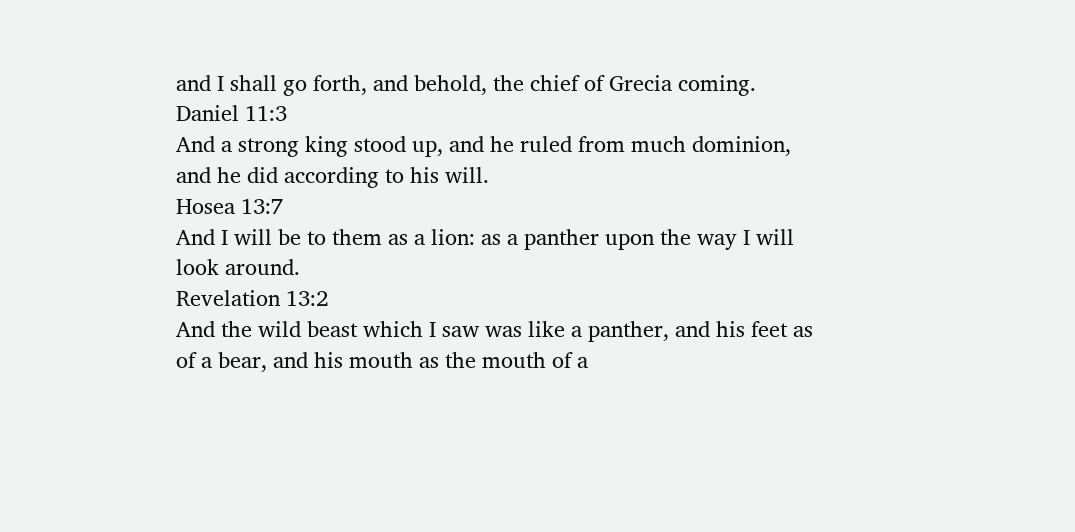and I shall go forth, and behold, the chief of Grecia coming.
Daniel 11:3
And a strong king stood up, and he ruled from much dominion, and he did according to his will.
Hosea 13:7
And I will be to them as a lion: as a panther upon the way I will look around.
Revelation 13:2
And the wild beast which I saw was like a panther, and his feet as of a bear, and his mouth as the mouth of a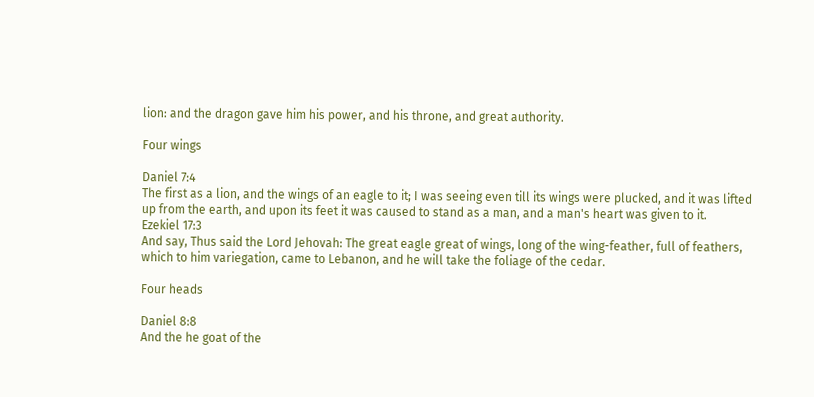lion: and the dragon gave him his power, and his throne, and great authority.

Four wings

Daniel 7:4
The first as a lion, and the wings of an eagle to it; I was seeing even till its wings were plucked, and it was lifted up from the earth, and upon its feet it was caused to stand as a man, and a man's heart was given to it.
Ezekiel 17:3
And say, Thus said the Lord Jehovah: The great eagle great of wings, long of the wing-feather, full of feathers, which to him variegation, came to Lebanon, and he will take the foliage of the cedar.

Four heads

Daniel 8:8
And the he goat of the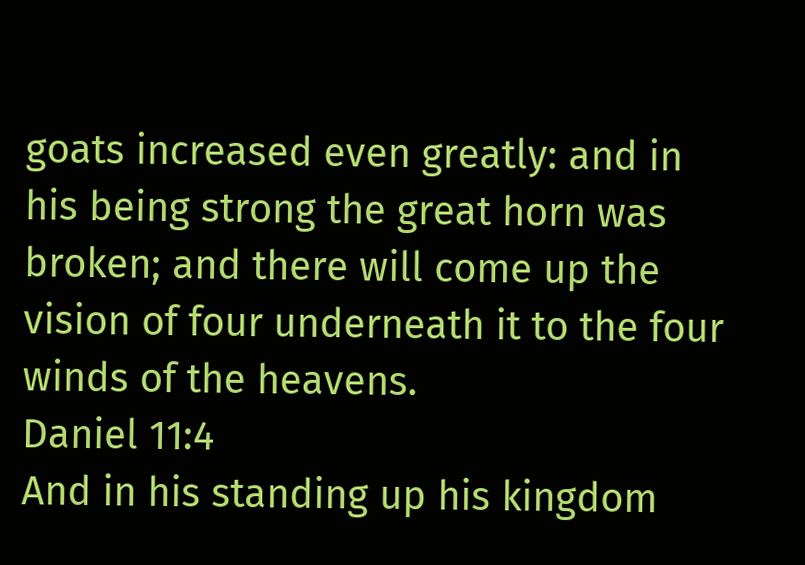goats increased even greatly: and in his being strong the great horn was broken; and there will come up the vision of four underneath it to the four winds of the heavens.
Daniel 11:4
And in his standing up his kingdom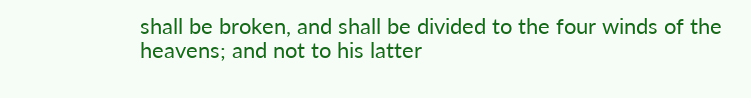shall be broken, and shall be divided to the four winds of the heavens; and not to his latter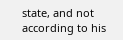state, and not according to his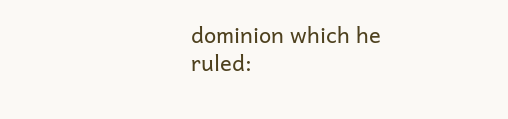dominion which he ruled: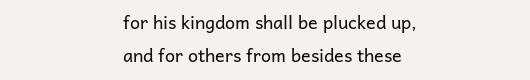for his kingdom shall be plucked up, and for others from besides these